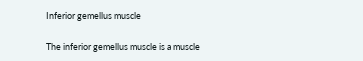Inferior gemellus muscle

The inferior gemellus muscle is a muscle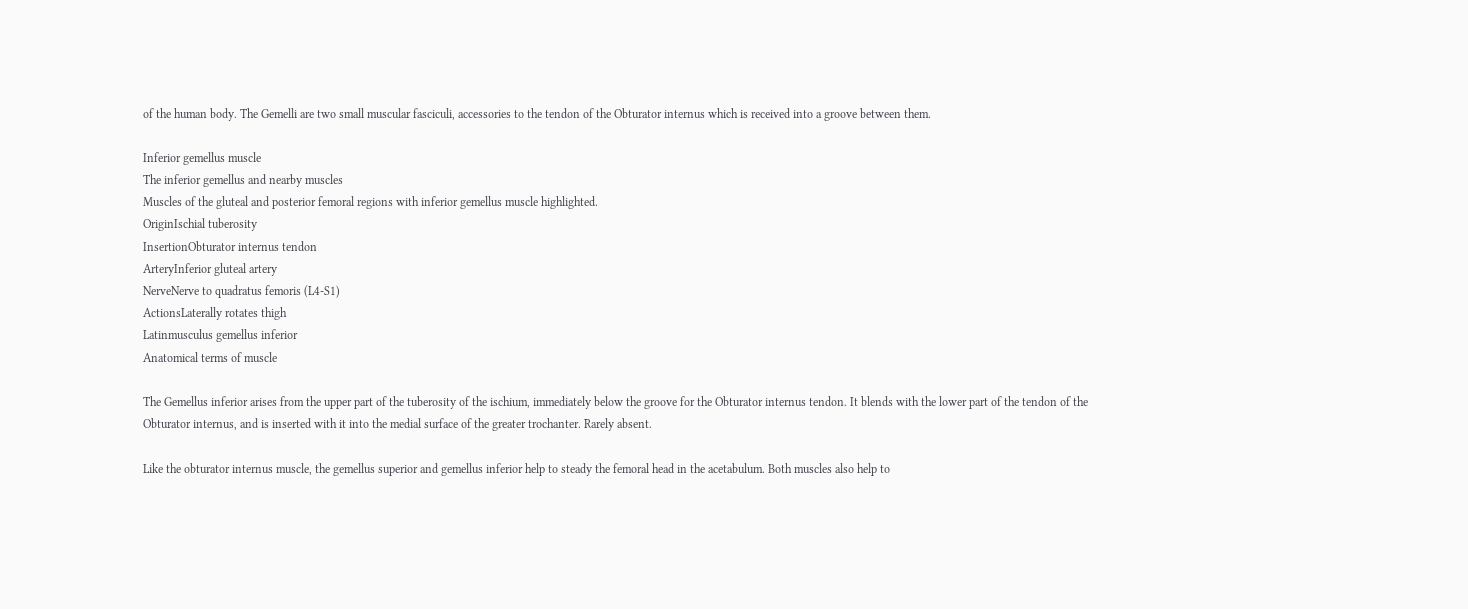of the human body. The Gemelli are two small muscular fasciculi, accessories to the tendon of the Obturator internus which is received into a groove between them.

Inferior gemellus muscle
The inferior gemellus and nearby muscles
Muscles of the gluteal and posterior femoral regions with inferior gemellus muscle highlighted.
OriginIschial tuberosity
InsertionObturator internus tendon
ArteryInferior gluteal artery
NerveNerve to quadratus femoris (L4-S1)
ActionsLaterally rotates thigh
Latinmusculus gemellus inferior
Anatomical terms of muscle

The Gemellus inferior arises from the upper part of the tuberosity of the ischium, immediately below the groove for the Obturator internus tendon. It blends with the lower part of the tendon of the Obturator internus, and is inserted with it into the medial surface of the greater trochanter. Rarely absent.

Like the obturator internus muscle, the gemellus superior and gemellus inferior help to steady the femoral head in the acetabulum. Both muscles also help to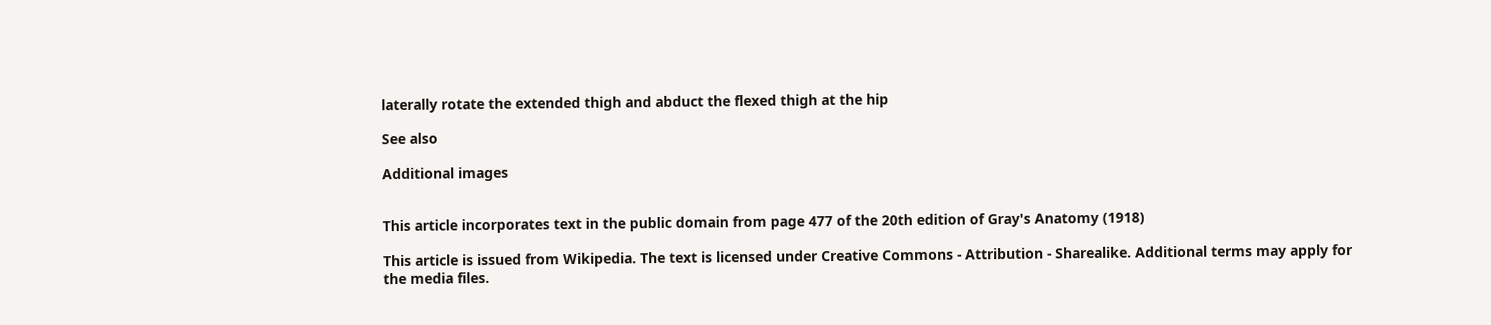laterally rotate the extended thigh and abduct the flexed thigh at the hip

See also

Additional images


This article incorporates text in the public domain from page 477 of the 20th edition of Gray's Anatomy (1918)

This article is issued from Wikipedia. The text is licensed under Creative Commons - Attribution - Sharealike. Additional terms may apply for the media files.